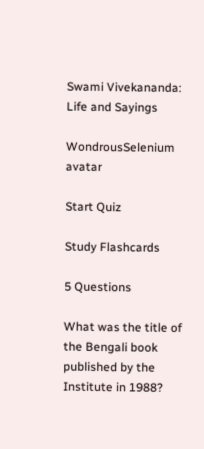Swami Vivekananda: Life and Sayings

WondrousSelenium avatar

Start Quiz

Study Flashcards

5 Questions

What was the title of the Bengali book published by the Institute in 1988?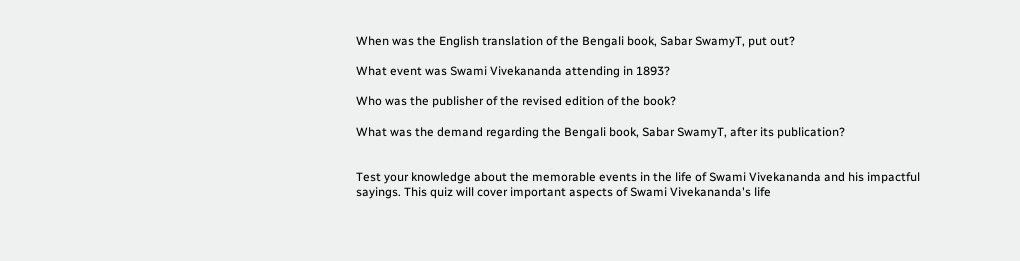When was the English translation of the Bengali book, Sabar SwamyT, put out?

What event was Swami Vivekananda attending in 1893?

Who was the publisher of the revised edition of the book?

What was the demand regarding the Bengali book, Sabar SwamyT, after its publication?


Test your knowledge about the memorable events in the life of Swami Vivekananda and his impactful sayings. This quiz will cover important aspects of Swami Vivekananda's life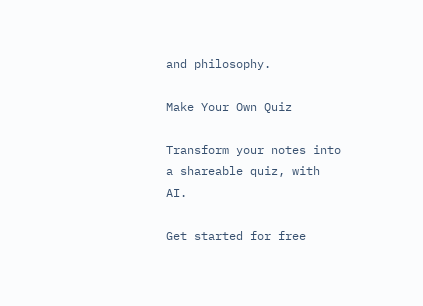and philosophy.

Make Your Own Quiz

Transform your notes into a shareable quiz, with AI.

Get started for free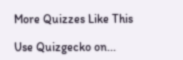More Quizzes Like This

Use Quizgecko on...